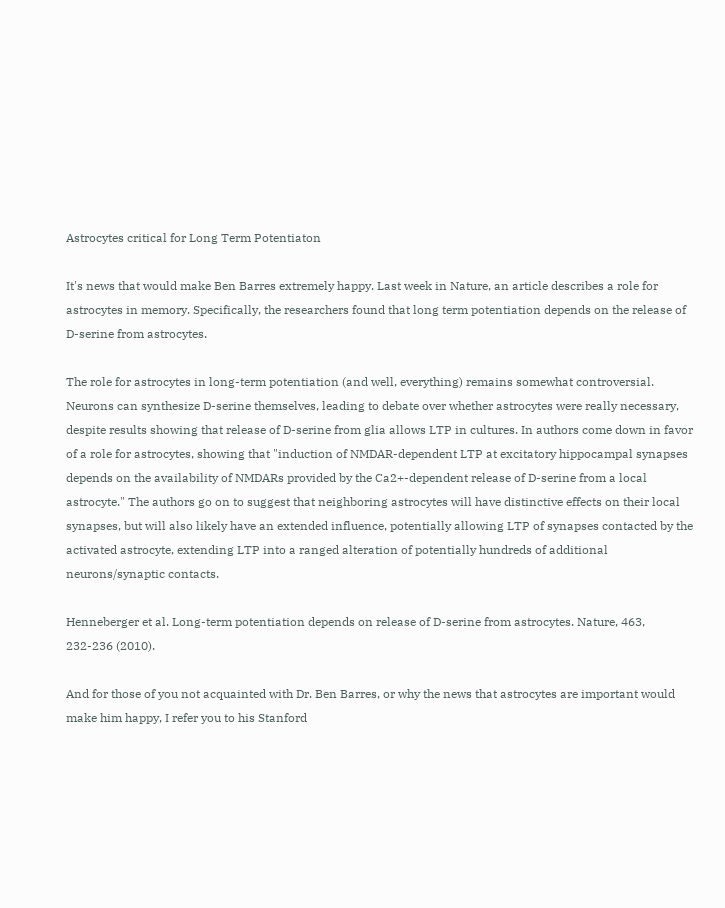Astrocytes critical for Long Term Potentiaton

It's news that would make Ben Barres extremely happy. Last week in Nature, an article describes a role for astrocytes in memory. Specifically, the researchers found that long term potentiation depends on the release of D-serine from astrocytes.

The role for astrocytes in long-term potentiation (and well, everything) remains somewhat controversial. Neurons can synthesize D-serine themselves, leading to debate over whether astrocytes were really necessary, despite results showing that release of D-serine from glia allows LTP in cultures. In authors come down in favor of a role for astrocytes, showing that "induction of NMDAR-dependent LTP at excitatory hippocampal synapses depends on the availability of NMDARs provided by the Ca2+-dependent release of D-serine from a local astrocyte." The authors go on to suggest that neighboring astrocytes will have distinctive effects on their local synapses, but will also likely have an extended influence, potentially allowing LTP of synapses contacted by the activated astrocyte, extending LTP into a ranged alteration of potentially hundreds of additional neurons/synaptic contacts.

Henneberger et al. Long-term potentiation depends on release of D-serine from astrocytes. Nature, 463, 232-236 (2010).

And for those of you not acquainted with Dr. Ben Barres, or why the news that astrocytes are important would make him happy, I refer you to his Stanford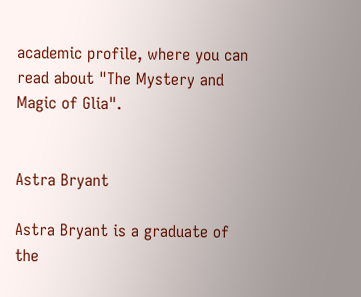academic profile, where you can read about "The Mystery and Magic of Glia".


Astra Bryant

Astra Bryant is a graduate of the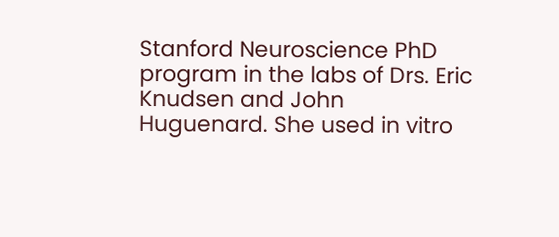Stanford Neuroscience PhD program in the labs of Drs. Eric Knudsen and John Huguenard. She used in vitro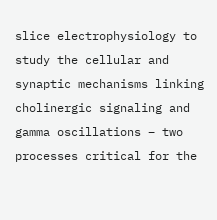slice electrophysiology to study the cellular and synaptic mechanisms linking cholinergic signaling and gamma oscillations – two processes critical for the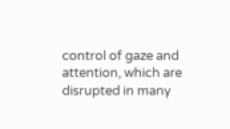control of gaze and attention, which are disrupted in many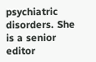psychiatric disorders. She is a senior editor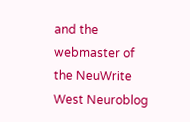and the webmaster of the NeuWrite West Neuroblog